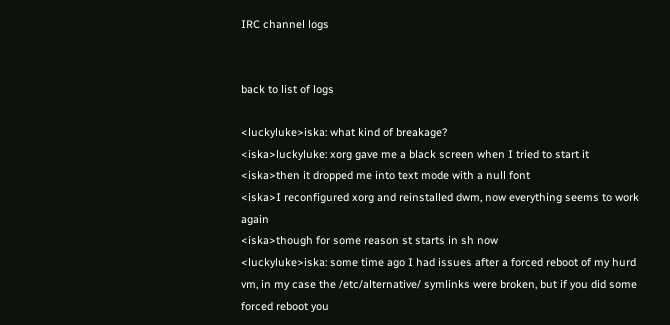IRC channel logs


back to list of logs

<luckyluke>iska: what kind of breakage?
<iska>luckyluke: xorg gave me a black screen when I tried to start it
<iska>then it dropped me into text mode with a null font
<iska>I reconfigured xorg and reinstalled dwm, now everything seems to work again
<iska>though for some reason st starts in sh now
<luckyluke>iska: some time ago I had issues after a forced reboot of my hurd vm, in my case the /etc/alternative/ symlinks were broken, but if you did some forced reboot you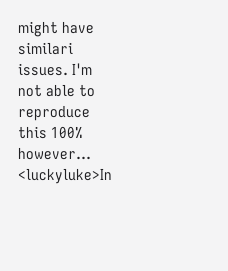might have similari issues. I'm not able to reproduce this 100% however...
<luckyluke>In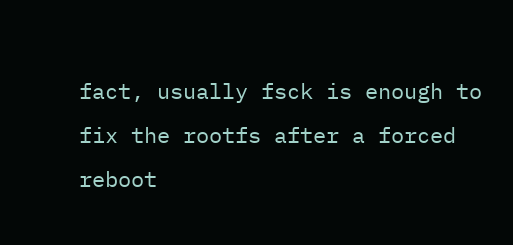fact, usually fsck is enough to fix the rootfs after a forced reboot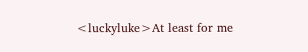<luckyluke>At least for me